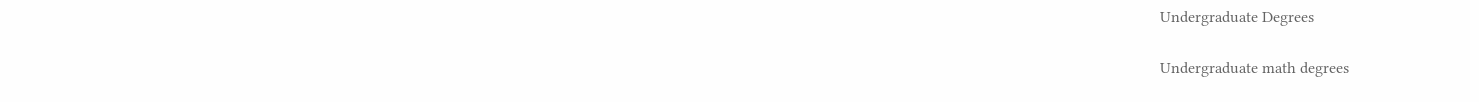Undergraduate Degrees

Undergraduate math degrees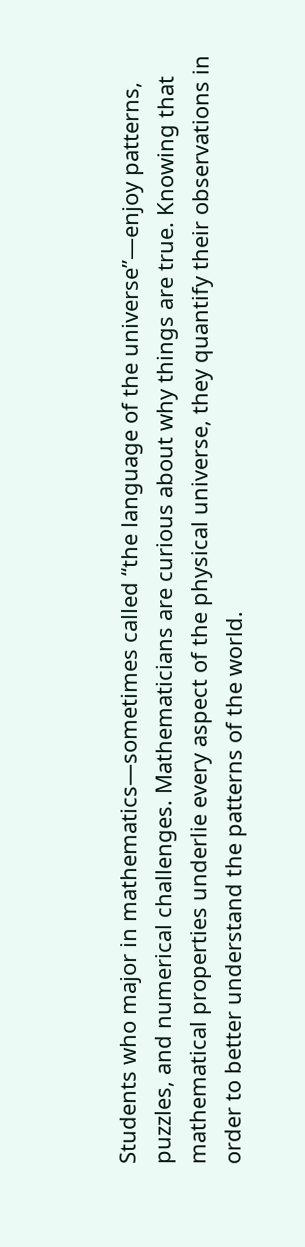Students who major in mathematics—sometimes called “the language of the universe”—enjoy patterns, puzzles, and numerical challenges. Mathematicians are curious about why things are true. Knowing that mathematical properties underlie every aspect of the physical universe, they quantify their observations in order to better understand the patterns of the world.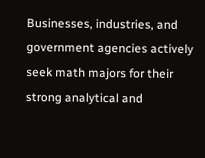Businesses, industries, and government agencies actively seek math majors for their strong analytical and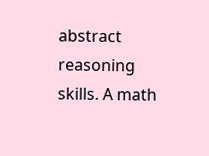abstract reasoning skills. A math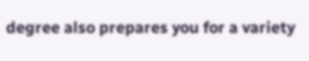degree also prepares you for a variety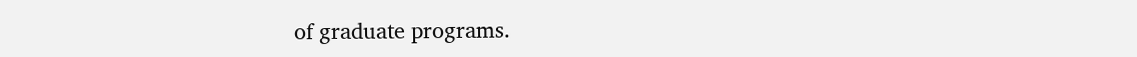of graduate programs.